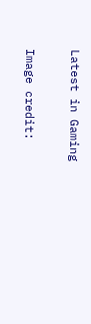Latest in Gaming

Image credit: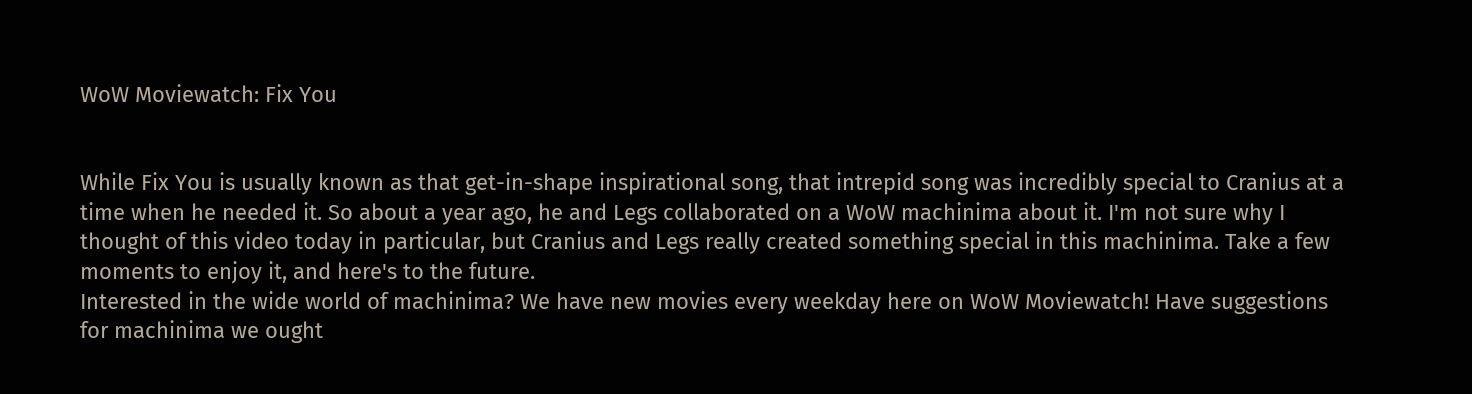WoW Moviewatch: Fix You


While Fix You is usually known as that get-in-shape inspirational song, that intrepid song was incredibly special to Cranius at a time when he needed it. So about a year ago, he and Legs collaborated on a WoW machinima about it. I'm not sure why I thought of this video today in particular, but Cranius and Legs really created something special in this machinima. Take a few moments to enjoy it, and here's to the future.
Interested in the wide world of machinima? We have new movies every weekday here on WoW Moviewatch! Have suggestions for machinima we ought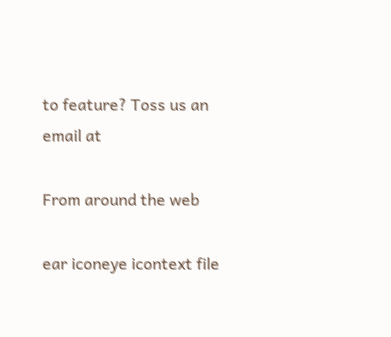to feature? Toss us an email at

From around the web

ear iconeye icontext file